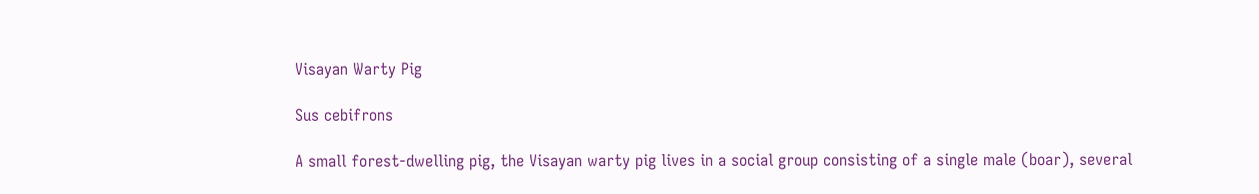Visayan Warty Pig

Sus cebifrons

A small forest-dwelling pig, the Visayan warty pig lives in a social group consisting of a single male (boar), several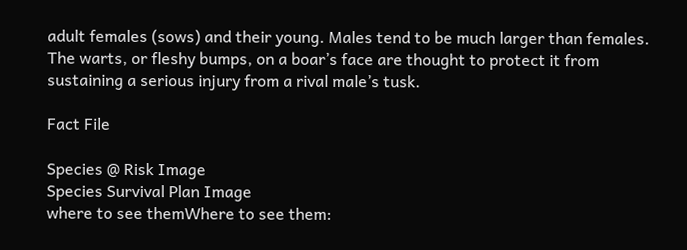adult females (sows) and their young. Males tend to be much larger than females. The warts, or fleshy bumps, on a boar’s face are thought to protect it from sustaining a serious injury from a rival male’s tusk.

Fact File

Species @ Risk Image
Species Survival Plan Image
where to see themWhere to see them: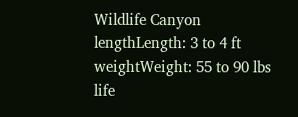Wildlife Canyon
lengthLength: 3 to 4 ft
weightWeight: 55 to 90 lbs
life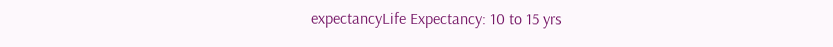expectancyLife Expectancy: 10 to 15 yrs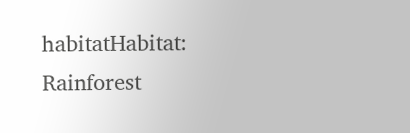habitatHabitat: Rainforest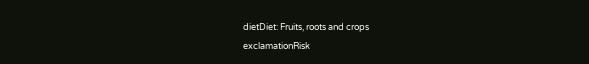dietDiet: Fruits, roots and crops
exclamationRisk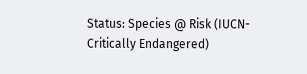Status: Species @ Risk (IUCN-Critically Endangered)